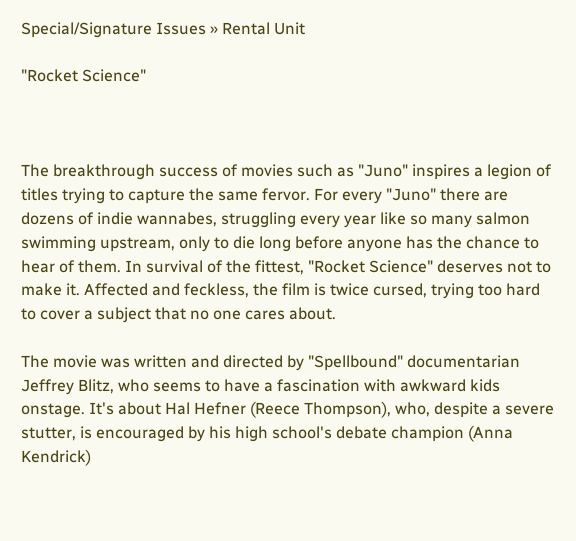Special/Signature Issues » Rental Unit

"Rocket Science"



The breakthrough success of movies such as "Juno" inspires a legion of titles trying to capture the same fervor. For every "Juno" there are dozens of indie wannabes, struggling every year like so many salmon swimming upstream, only to die long before anyone has the chance to hear of them. In survival of the fittest, "Rocket Science" deserves not to make it. Affected and feckless, the film is twice cursed, trying too hard to cover a subject that no one cares about.

The movie was written and directed by "Spellbound" documentarian Jeffrey Blitz, who seems to have a fascination with awkward kids onstage. It's about Hal Hefner (Reece Thompson), who, despite a severe stutter, is encouraged by his high school's debate champion (Anna Kendrick)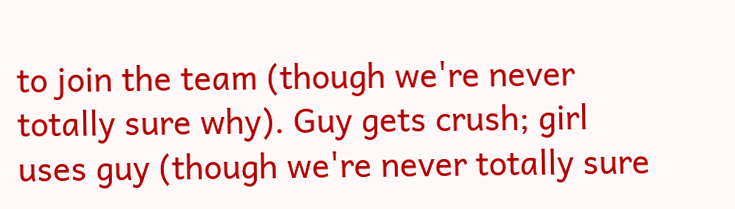to join the team (though we're never totally sure why). Guy gets crush; girl uses guy (though we're never totally sure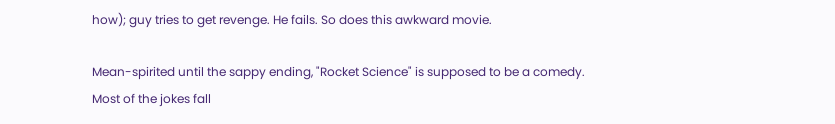how); guy tries to get revenge. He fails. So does this awkward movie.

Mean-spirited until the sappy ending, "Rocket Science" is supposed to be a comedy. Most of the jokes fall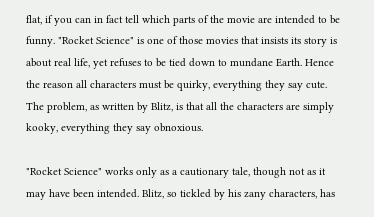flat, if you can in fact tell which parts of the movie are intended to be funny. "Rocket Science" is one of those movies that insists its story is about real life, yet refuses to be tied down to mundane Earth. Hence the reason all characters must be quirky, everything they say cute. The problem, as written by Blitz, is that all the characters are simply kooky, everything they say obnoxious.

"Rocket Science" works only as a cautionary tale, though not as it may have been intended. Blitz, so tickled by his zany characters, has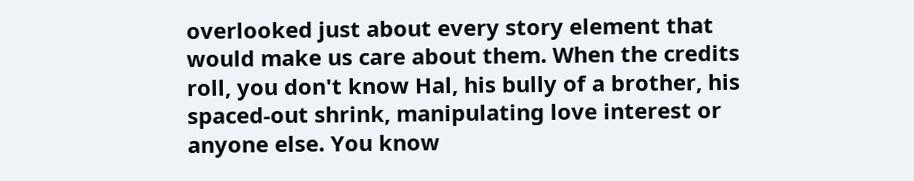overlooked just about every story element that would make us care about them. When the credits roll, you don't know Hal, his bully of a brother, his spaced-out shrink, manipulating love interest or anyone else. You know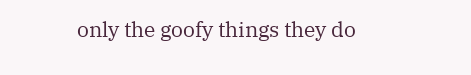only the goofy things they do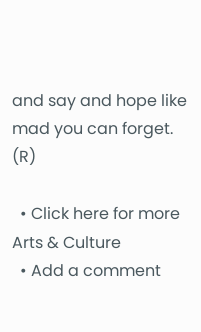and say and hope like mad you can forget. (R)

  • Click here for more Arts & Culture
  • Add a comment